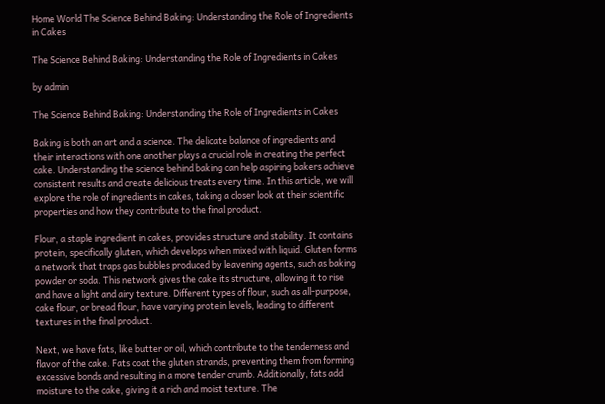Home World The Science Behind Baking: Understanding the Role of Ingredients in Cakes

The Science Behind Baking: Understanding the Role of Ingredients in Cakes

by admin

The Science Behind Baking: Understanding the Role of Ingredients in Cakes

Baking is both an art and a science. The delicate balance of ingredients and their interactions with one another plays a crucial role in creating the perfect cake. Understanding the science behind baking can help aspiring bakers achieve consistent results and create delicious treats every time. In this article, we will explore the role of ingredients in cakes, taking a closer look at their scientific properties and how they contribute to the final product.

Flour, a staple ingredient in cakes, provides structure and stability. It contains protein, specifically gluten, which develops when mixed with liquid. Gluten forms a network that traps gas bubbles produced by leavening agents, such as baking powder or soda. This network gives the cake its structure, allowing it to rise and have a light and airy texture. Different types of flour, such as all-purpose, cake flour, or bread flour, have varying protein levels, leading to different textures in the final product.

Next, we have fats, like butter or oil, which contribute to the tenderness and flavor of the cake. Fats coat the gluten strands, preventing them from forming excessive bonds and resulting in a more tender crumb. Additionally, fats add moisture to the cake, giving it a rich and moist texture. The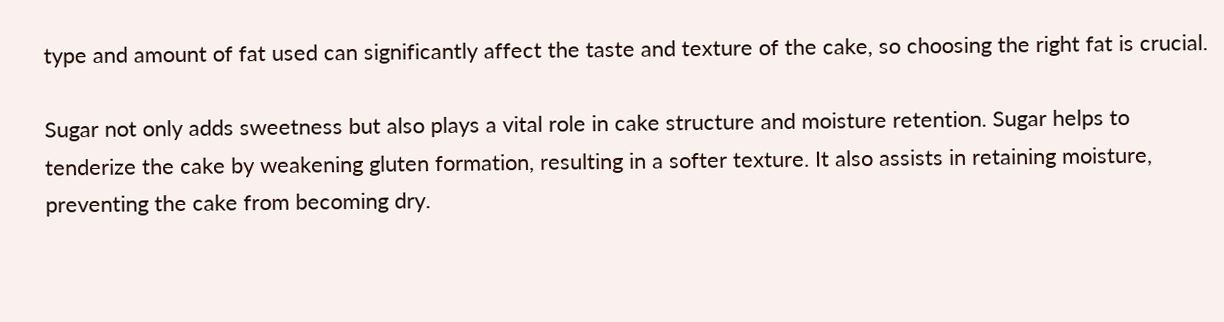type and amount of fat used can significantly affect the taste and texture of the cake, so choosing the right fat is crucial.

Sugar not only adds sweetness but also plays a vital role in cake structure and moisture retention. Sugar helps to tenderize the cake by weakening gluten formation, resulting in a softer texture. It also assists in retaining moisture, preventing the cake from becoming dry.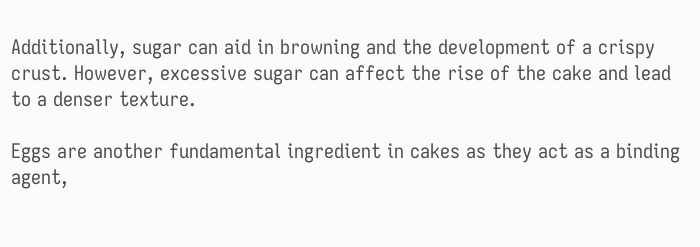Additionally, sugar can aid in browning and the development of a crispy crust. However, excessive sugar can affect the rise of the cake and lead to a denser texture.

Eggs are another fundamental ingredient in cakes as they act as a binding agent,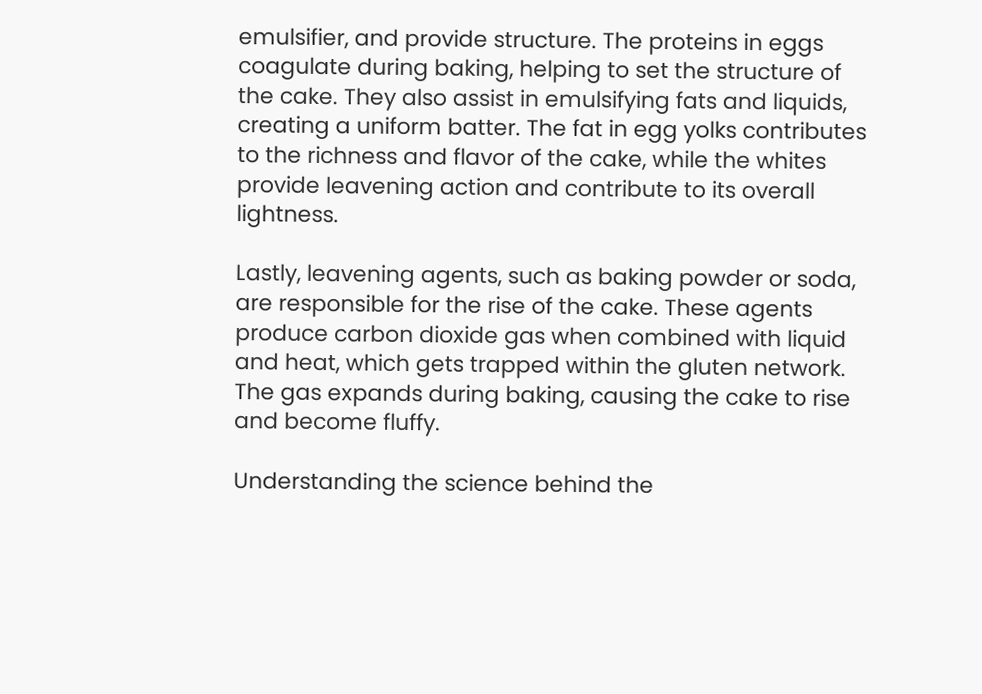emulsifier, and provide structure. The proteins in eggs coagulate during baking, helping to set the structure of the cake. They also assist in emulsifying fats and liquids, creating a uniform batter. The fat in egg yolks contributes to the richness and flavor of the cake, while the whites provide leavening action and contribute to its overall lightness.

Lastly, leavening agents, such as baking powder or soda, are responsible for the rise of the cake. These agents produce carbon dioxide gas when combined with liquid and heat, which gets trapped within the gluten network. The gas expands during baking, causing the cake to rise and become fluffy.

Understanding the science behind the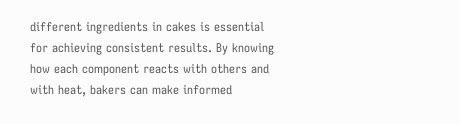different ingredients in cakes is essential for achieving consistent results. By knowing how each component reacts with others and with heat, bakers can make informed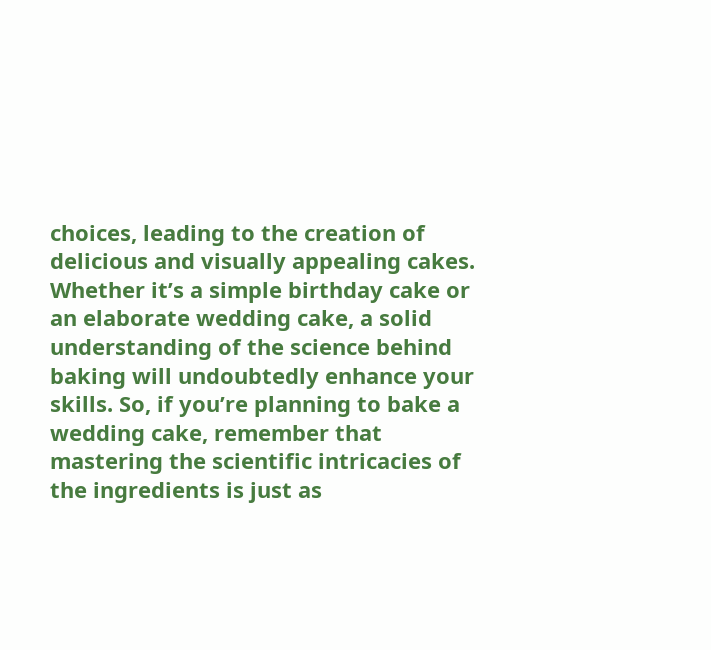choices, leading to the creation of delicious and visually appealing cakes. Whether it’s a simple birthday cake or an elaborate wedding cake, a solid understanding of the science behind baking will undoubtedly enhance your skills. So, if you’re planning to bake a wedding cake, remember that mastering the scientific intricacies of the ingredients is just as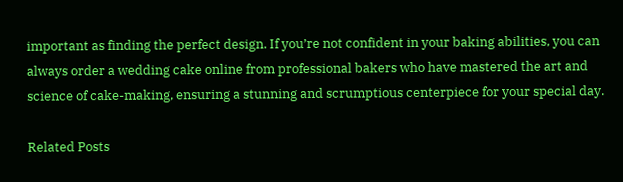important as finding the perfect design. If you’re not confident in your baking abilities, you can always order a wedding cake online from professional bakers who have mastered the art and science of cake-making, ensuring a stunning and scrumptious centerpiece for your special day.

Related Posts